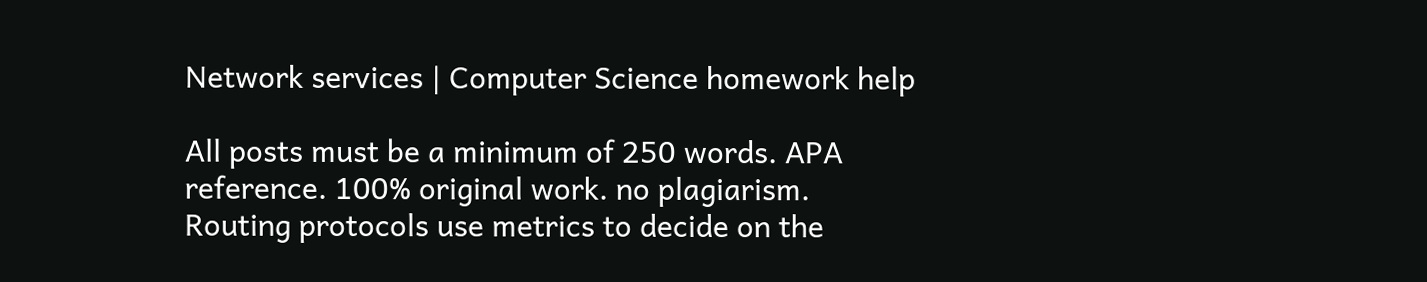Network services | Computer Science homework help

All posts must be a minimum of 250 words. APA reference. 100% original work. no plagiarism.
Routing protocols use metrics to decide on the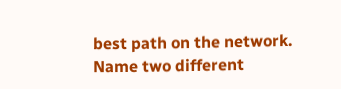best path on the network. Name two different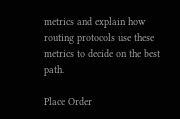metrics and explain how routing protocols use these metrics to decide on the best path.

Place Order